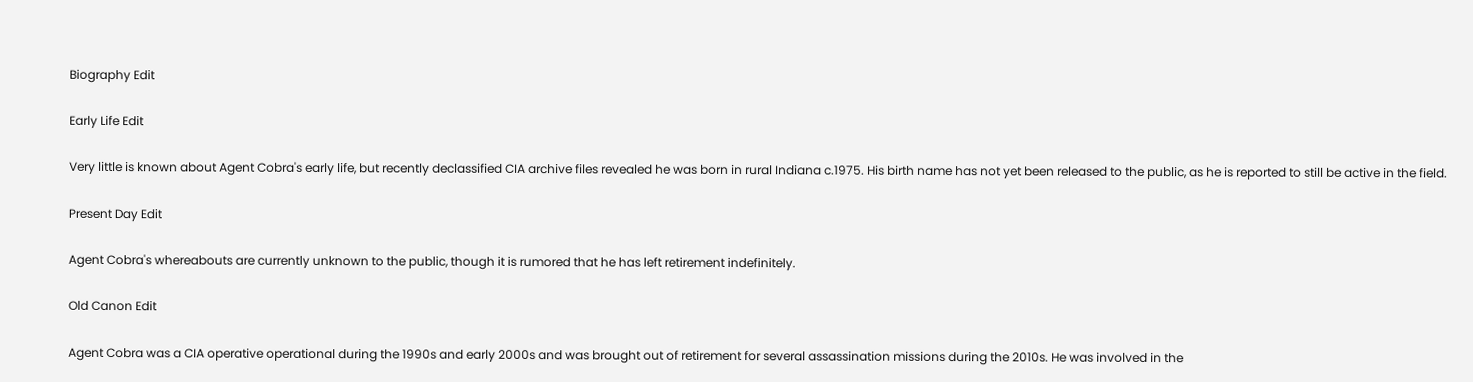Biography Edit

Early Life Edit

Very little is known about Agent Cobra's early life, but recently declassified CIA archive files revealed he was born in rural Indiana c.1975. His birth name has not yet been released to the public, as he is reported to still be active in the field.

Present Day Edit

Agent Cobra's whereabouts are currently unknown to the public, though it is rumored that he has left retirement indefinitely.

Old Canon Edit

Agent Cobra was a CIA operative operational during the 1990s and early 2000s and was brought out of retirement for several assassination missions during the 2010s. He was involved in the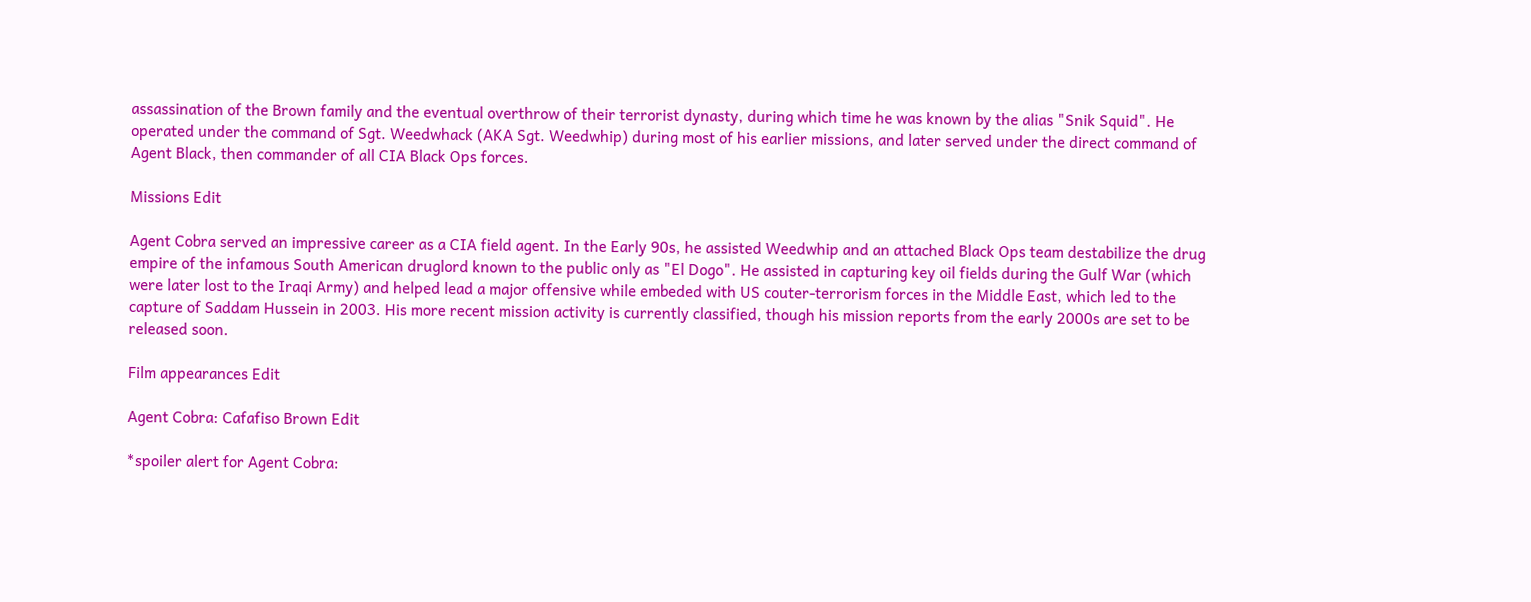assassination of the Brown family and the eventual overthrow of their terrorist dynasty, during which time he was known by the alias "Snik Squid". He operated under the command of Sgt. Weedwhack (AKA Sgt. Weedwhip) during most of his earlier missions, and later served under the direct command of Agent Black, then commander of all CIA Black Ops forces.

Missions Edit

Agent Cobra served an impressive career as a CIA field agent. In the Early 90s, he assisted Weedwhip and an attached Black Ops team destabilize the drug empire of the infamous South American druglord known to the public only as "El Dogo". He assisted in capturing key oil fields during the Gulf War (which were later lost to the Iraqi Army) and helped lead a major offensive while embeded with US couter-terrorism forces in the Middle East, which led to the capture of Saddam Hussein in 2003. His more recent mission activity is currently classified, though his mission reports from the early 2000s are set to be released soon.

Film appearances Edit

Agent Cobra: Cafafiso Brown Edit

*spoiler alert for Agent Cobra: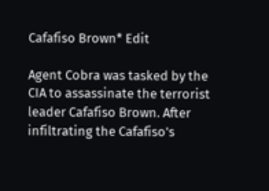Cafafiso Brown* Edit

Agent Cobra was tasked by the CIA to assassinate the terrorist leader Cafafiso Brown. After infiltrating the Cafafiso's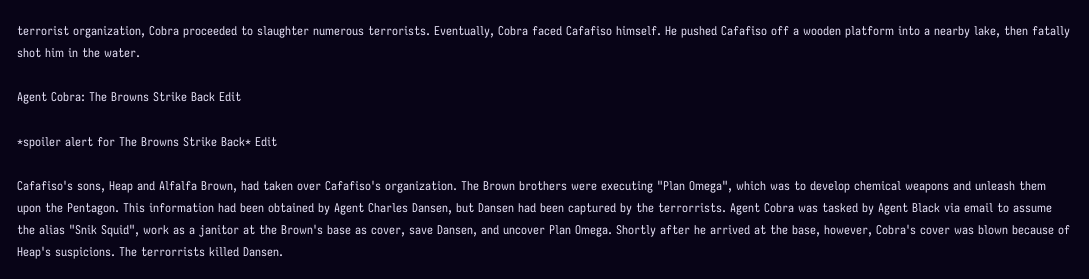terrorist organization, Cobra proceeded to slaughter numerous terrorists. Eventually, Cobra faced Cafafiso himself. He pushed Cafafiso off a wooden platform into a nearby lake, then fatally shot him in the water.

Agent Cobra: The Browns Strike Back Edit

*spoiler alert for The Browns Strike Back* Edit

Cafafiso's sons, Heap and Alfalfa Brown, had taken over Cafafiso's organization. The Brown brothers were executing "Plan Omega", which was to develop chemical weapons and unleash them upon the Pentagon. This information had been obtained by Agent Charles Dansen, but Dansen had been captured by the terrorrists. Agent Cobra was tasked by Agent Black via email to assume the alias "Snik Squid", work as a janitor at the Brown's base as cover, save Dansen, and uncover Plan Omega. Shortly after he arrived at the base, however, Cobra's cover was blown because of Heap's suspicions. The terrorrists killed Dansen.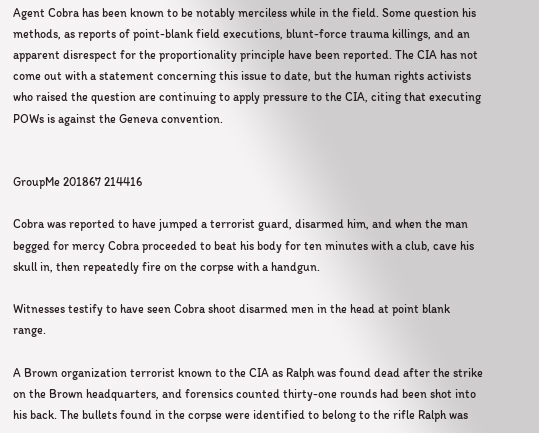Agent Cobra has been known to be notably merciless while in the field. Some question his methods, as reports of point-blank field executions, blunt-force trauma killings, and an apparent disrespect for the proportionality principle have been reported. The CIA has not come out with a statement concerning this issue to date, but the human rights activists who raised the question are continuing to apply pressure to the CIA, citing that executing POWs is against the Geneva convention.


GroupMe 201867 214416

Cobra was reported to have jumped a terrorist guard, disarmed him, and when the man begged for mercy Cobra proceeded to beat his body for ten minutes with a club, cave his skull in, then repeatedly fire on the corpse with a handgun.

Witnesses testify to have seen Cobra shoot disarmed men in the head at point blank range.

A Brown organization terrorist known to the CIA as Ralph was found dead after the strike on the Brown headquarters, and forensics counted thirty-one rounds had been shot into his back. The bullets found in the corpse were identified to belong to the rifle Ralph was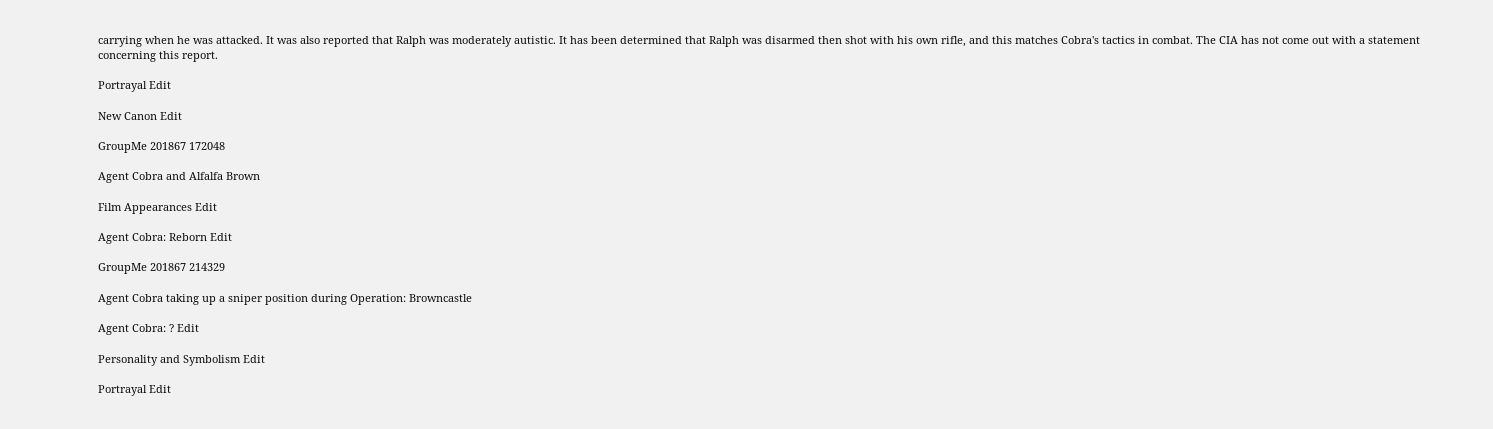carrying when he was attacked. It was also reported that Ralph was moderately autistic. It has been determined that Ralph was disarmed then shot with his own rifle, and this matches Cobra's tactics in combat. The CIA has not come out with a statement concerning this report.

Portrayal Edit

New Canon Edit

GroupMe 201867 172048

Agent Cobra and Alfalfa Brown

Film Appearances Edit

Agent Cobra: Reborn Edit

GroupMe 201867 214329

Agent Cobra taking up a sniper position during Operation: Browncastle

Agent Cobra: ? Edit

Personality and Symbolism Edit

Portrayal Edit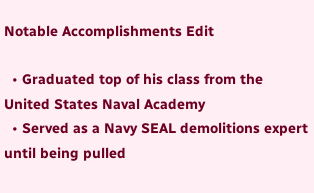Notable Accomplishments Edit

  • Graduated top of his class from the United States Naval Academy
  • Served as a Navy SEAL demolitions expert until being pulled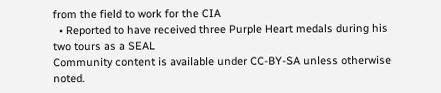from the field to work for the CIA
  • Reported to have received three Purple Heart medals during his two tours as a SEAL
Community content is available under CC-BY-SA unless otherwise noted.